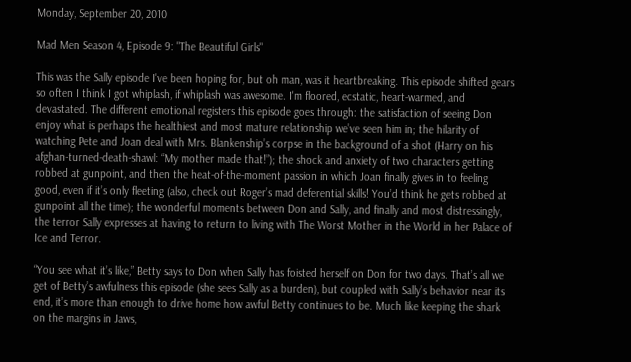Monday, September 20, 2010

Mad Men Season 4, Episode 9: "The Beautiful Girls"

This was the Sally episode I've been hoping for, but oh man, was it heartbreaking. This episode shifted gears so often I think I got whiplash, if whiplash was awesome. I'm floored, ecstatic, heart-warmed, and devastated. The different emotional registers this episode goes through: the satisfaction of seeing Don enjoy what is perhaps the healthiest and most mature relationship we’ve seen him in; the hilarity of watching Pete and Joan deal with Mrs. Blankenship’s corpse in the background of a shot (Harry on his afghan-turned-death-shawl: “My mother made that!”); the shock and anxiety of two characters getting robbed at gunpoint, and then the heat-of-the-moment passion in which Joan finally gives in to feeling good, even if it’s only fleeting (also, check out Roger’s mad deferential skills! You’d think he gets robbed at gunpoint all the time); the wonderful moments between Don and Sally, and finally and most distressingly, the terror Sally expresses at having to return to living with The Worst Mother in the World in her Palace of Ice and Terror.

“You see what it’s like,” Betty says to Don when Sally has foisted herself on Don for two days. That’s all we get of Betty’s awfulness this episode (she sees Sally as a burden), but coupled with Sally’s behavior near its end, it’s more than enough to drive home how awful Betty continues to be. Much like keeping the shark on the margins in Jaws,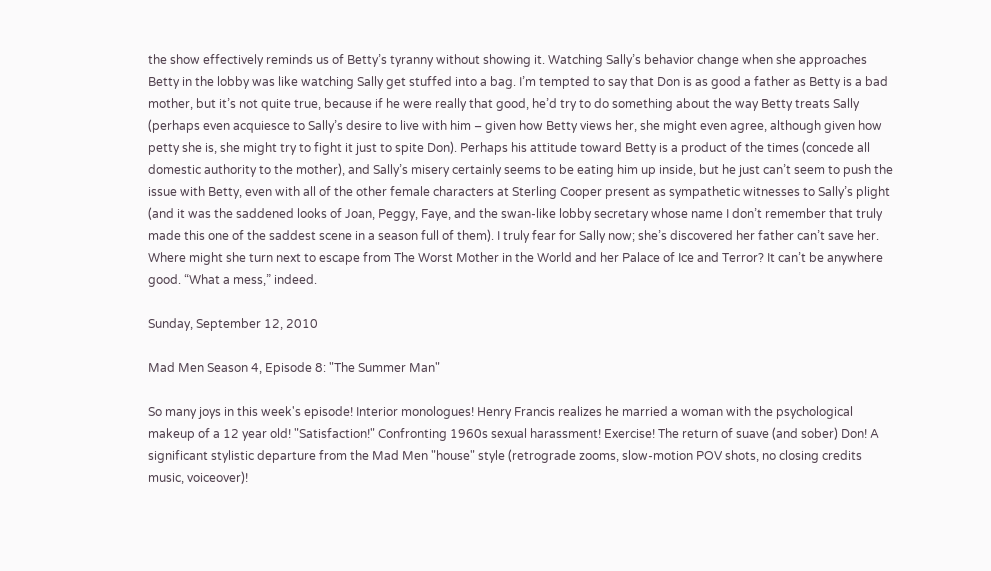the show effectively reminds us of Betty’s tyranny without showing it. Watching Sally’s behavior change when she approaches Betty in the lobby was like watching Sally get stuffed into a bag. I’m tempted to say that Don is as good a father as Betty is a bad mother, but it’s not quite true, because if he were really that good, he’d try to do something about the way Betty treats Sally (perhaps even acquiesce to Sally’s desire to live with him – given how Betty views her, she might even agree, although given how petty she is, she might try to fight it just to spite Don). Perhaps his attitude toward Betty is a product of the times (concede all domestic authority to the mother), and Sally’s misery certainly seems to be eating him up inside, but he just can’t seem to push the issue with Betty, even with all of the other female characters at Sterling Cooper present as sympathetic witnesses to Sally’s plight (and it was the saddened looks of Joan, Peggy, Faye, and the swan-like lobby secretary whose name I don’t remember that truly made this one of the saddest scene in a season full of them). I truly fear for Sally now; she’s discovered her father can’t save her. Where might she turn next to escape from The Worst Mother in the World and her Palace of Ice and Terror? It can’t be anywhere good. “What a mess,” indeed.

Sunday, September 12, 2010

Mad Men Season 4, Episode 8: "The Summer Man"

So many joys in this week's episode! Interior monologues! Henry Francis realizes he married a woman with the psychological makeup of a 12 year old! "Satisfaction!" Confronting 1960s sexual harassment! Exercise! The return of suave (and sober) Don! A significant stylistic departure from the Mad Men "house" style (retrograde zooms, slow-motion POV shots, no closing credits music, voiceover)!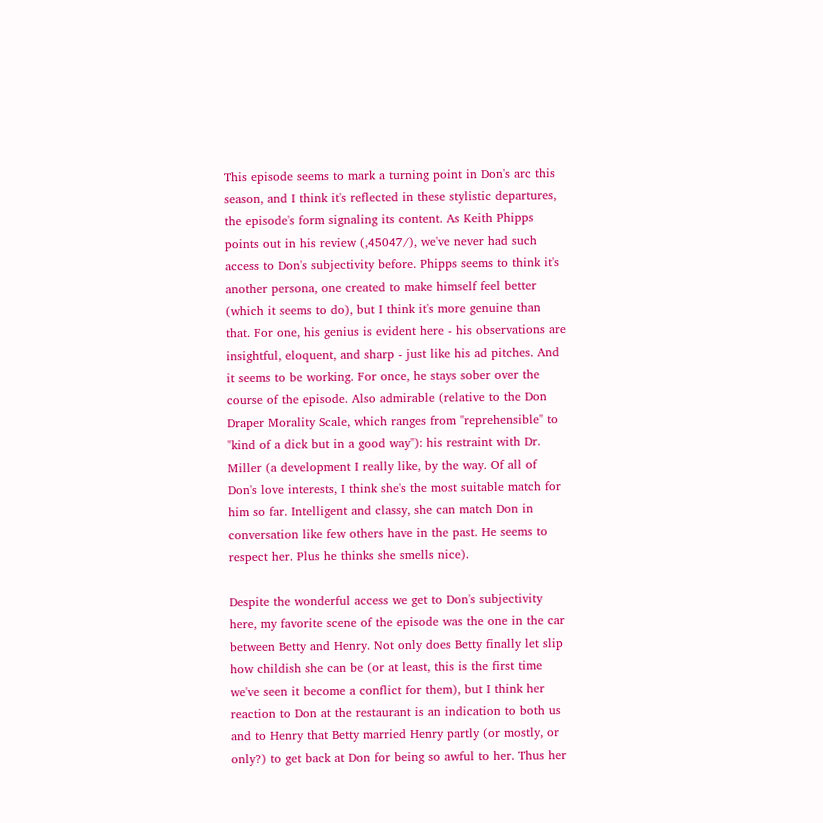This episode seems to mark a turning point in Don's arc this season, and I think it's reflected in these stylistic departures, the episode's form signaling its content. As Keith Phipps points out in his review (,45047/), we've never had such access to Don's subjectivity before. Phipps seems to think it's another persona, one created to make himself feel better (which it seems to do), but I think it's more genuine than that. For one, his genius is evident here - his observations are insightful, eloquent, and sharp - just like his ad pitches. And it seems to be working. For once, he stays sober over the course of the episode. Also admirable (relative to the Don Draper Morality Scale, which ranges from "reprehensible" to "kind of a dick but in a good way"): his restraint with Dr. Miller (a development I really like, by the way. Of all of Don's love interests, I think she's the most suitable match for him so far. Intelligent and classy, she can match Don in conversation like few others have in the past. He seems to respect her. Plus he thinks she smells nice).

Despite the wonderful access we get to Don's subjectivity here, my favorite scene of the episode was the one in the car between Betty and Henry. Not only does Betty finally let slip how childish she can be (or at least, this is the first time we've seen it become a conflict for them), but I think her reaction to Don at the restaurant is an indication to both us and to Henry that Betty married Henry partly (or mostly, or only?) to get back at Don for being so awful to her. Thus her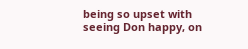being so upset with seeing Don happy, on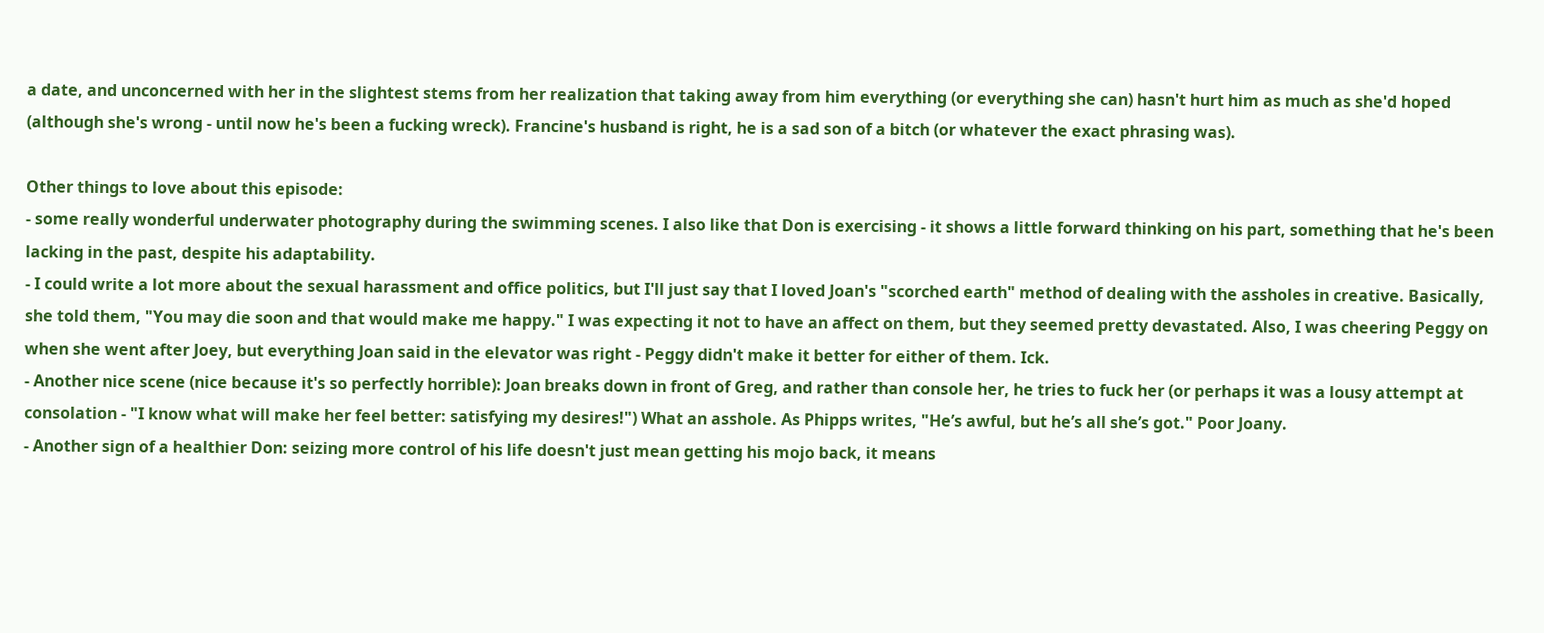a date, and unconcerned with her in the slightest stems from her realization that taking away from him everything (or everything she can) hasn't hurt him as much as she'd hoped (although she's wrong - until now he's been a fucking wreck). Francine's husband is right, he is a sad son of a bitch (or whatever the exact phrasing was).

Other things to love about this episode:
- some really wonderful underwater photography during the swimming scenes. I also like that Don is exercising - it shows a little forward thinking on his part, something that he's been lacking in the past, despite his adaptability.
- I could write a lot more about the sexual harassment and office politics, but I'll just say that I loved Joan's "scorched earth" method of dealing with the assholes in creative. Basically, she told them, "You may die soon and that would make me happy." I was expecting it not to have an affect on them, but they seemed pretty devastated. Also, I was cheering Peggy on when she went after Joey, but everything Joan said in the elevator was right - Peggy didn't make it better for either of them. Ick.
- Another nice scene (nice because it's so perfectly horrible): Joan breaks down in front of Greg, and rather than console her, he tries to fuck her (or perhaps it was a lousy attempt at consolation - "I know what will make her feel better: satisfying my desires!") What an asshole. As Phipps writes, "He’s awful, but he’s all she’s got." Poor Joany.
- Another sign of a healthier Don: seizing more control of his life doesn't just mean getting his mojo back, it means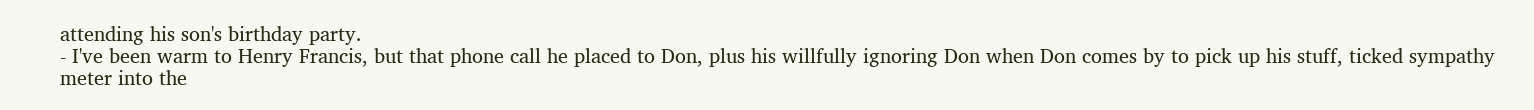attending his son's birthday party.
- I've been warm to Henry Francis, but that phone call he placed to Don, plus his willfully ignoring Don when Don comes by to pick up his stuff, ticked sympathy meter into the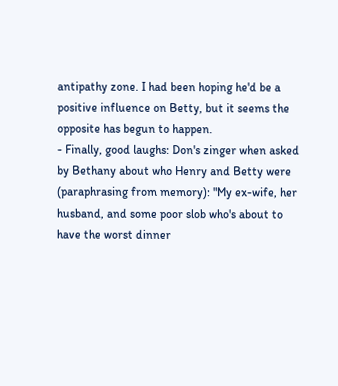antipathy zone. I had been hoping he'd be a positive influence on Betty, but it seems the opposite has begun to happen.
- Finally, good laughs: Don's zinger when asked by Bethany about who Henry and Betty were (paraphrasing from memory): "My ex-wife, her husband, and some poor slob who's about to have the worst dinner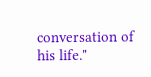conversation of his life."